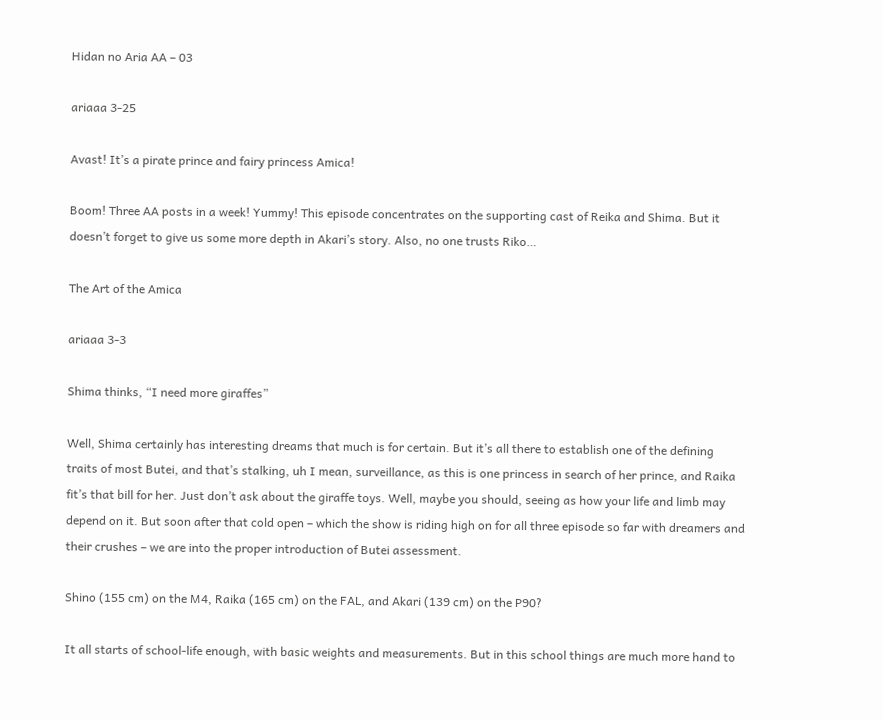Hidan no Aria AA – 03

ariaaa 3-25

Avast! It’s a pirate prince and fairy princess Amica!

Boom! Three AA posts in a week! Yummy! This episode concentrates on the supporting cast of Reika and Shima. But it doesn’t forget to give us some more depth in Akari’s story. Also, no one trusts Riko…

The Art of the Amica

ariaaa 3-3

Shima thinks, “I need more giraffes”

Well, Shima certainly has interesting dreams that much is for certain. But it’s all there to establish one of the defining traits of most Butei, and that’s stalking, uh I mean, surveillance, as this is one princess in search of her prince, and Raika fit’s that bill for her. Just don’t ask about the giraffe toys. Well, maybe you should, seeing as how your life and limb may depend on it. But soon after that cold open – which the show is riding high on for all three episode so far with dreamers and their crushes – we are into the proper introduction of Butei assessment.

Shino (155 cm) on the M4, Raika (165 cm) on the FAL, and Akari (139 cm) on the P90?

It all starts of school-life enough, with basic weights and measurements. But in this school things are much more hand to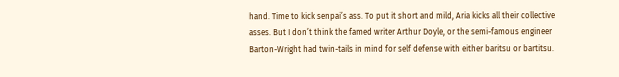hand. Time to kick senpai’s ass. To put it short and mild, Aria kicks all their collective asses. But I don’t think the famed writer Arthur Doyle, or the semi-famous engineer Barton-Wright had twin-tails in mind for self defense with either baritsu or bartitsu.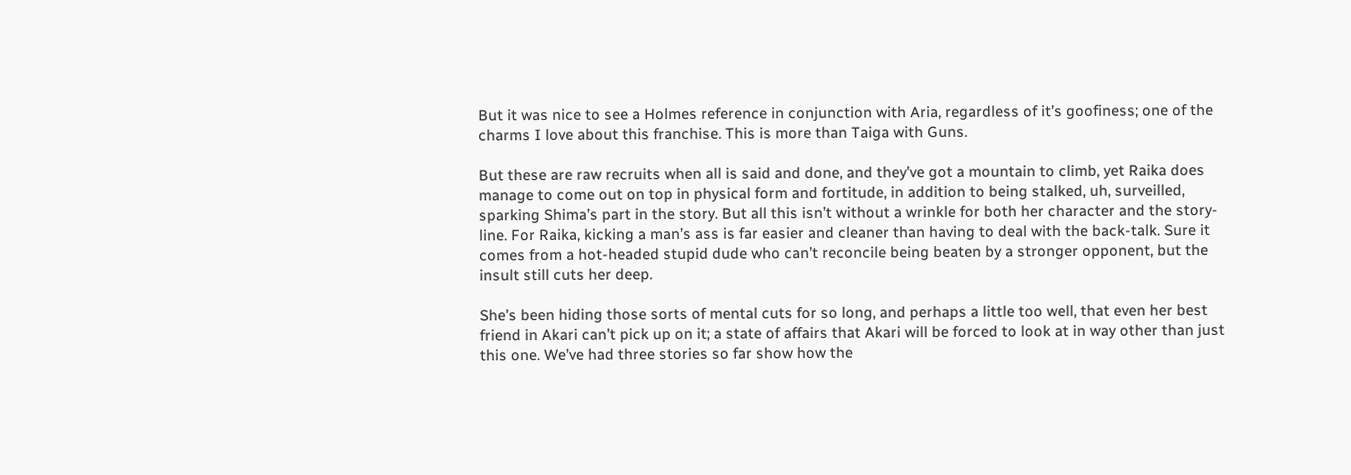But it was nice to see a Holmes reference in conjunction with Aria, regardless of it’s goofiness; one of the charms I love about this franchise. This is more than Taiga with Guns.

But these are raw recruits when all is said and done, and they’ve got a mountain to climb, yet Raika does manage to come out on top in physical form and fortitude, in addition to being stalked, uh, surveilled, sparking Shima’s part in the story. But all this isn’t without a wrinkle for both her character and the story-line. For Raika, kicking a man’s ass is far easier and cleaner than having to deal with the back-talk. Sure it comes from a hot-headed stupid dude who can’t reconcile being beaten by a stronger opponent, but the insult still cuts her deep.

She’s been hiding those sorts of mental cuts for so long, and perhaps a little too well, that even her best friend in Akari can’t pick up on it; a state of affairs that Akari will be forced to look at in way other than just this one. We’ve had three stories so far show how the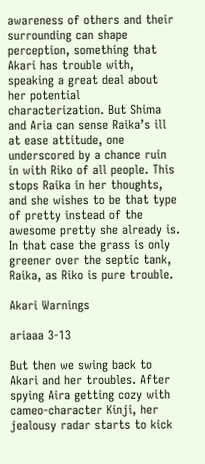awareness of others and their surrounding can shape perception, something that Akari has trouble with, speaking a great deal about her potential characterization. But Shima and Aria can sense Raika’s ill at ease attitude, one underscored by a chance ruin in with Riko of all people. This stops Raika in her thoughts, and she wishes to be that type of pretty instead of the awesome pretty she already is. In that case the grass is only greener over the septic tank, Raika, as Riko is pure trouble.

Akari Warnings

ariaaa 3-13

But then we swing back to Akari and her troubles. After spying Aira getting cozy with cameo-character Kinji, her jealousy radar starts to kick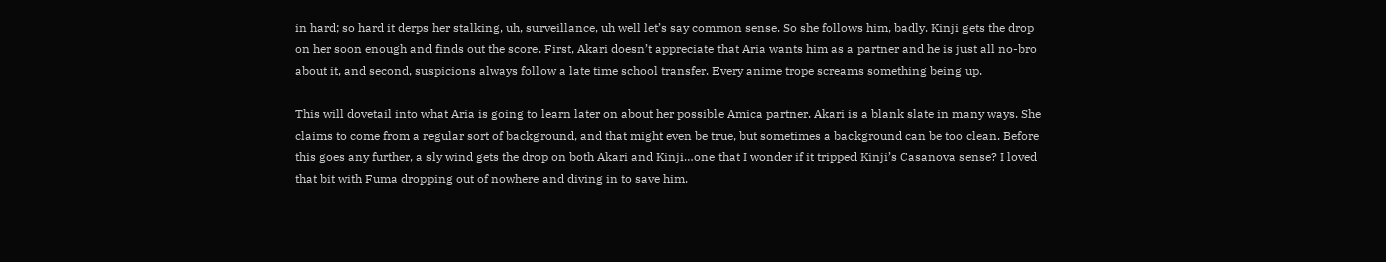in hard; so hard it derps her stalking, uh, surveillance, uh well let’s say common sense. So she follows him, badly. Kinji gets the drop on her soon enough and finds out the score. First, Akari doesn’t appreciate that Aria wants him as a partner and he is just all no-bro about it, and second, suspicions always follow a late time school transfer. Every anime trope screams something being up.

This will dovetail into what Aria is going to learn later on about her possible Amica partner. Akari is a blank slate in many ways. She claims to come from a regular sort of background, and that might even be true, but sometimes a background can be too clean. Before this goes any further, a sly wind gets the drop on both Akari and Kinji…one that I wonder if it tripped Kinji’s Casanova sense? I loved that bit with Fuma dropping out of nowhere and diving in to save him.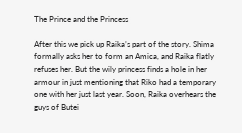The Prince and the Princess

After this we pick up Raika’s part of the story. Shima formally asks her to form an Amica, and Raika flatly refuses her. But the wily princess finds a hole in her armour in just mentioning that Riko had a temporary one with her just last year. Soon, Raika overhears the guys of Butei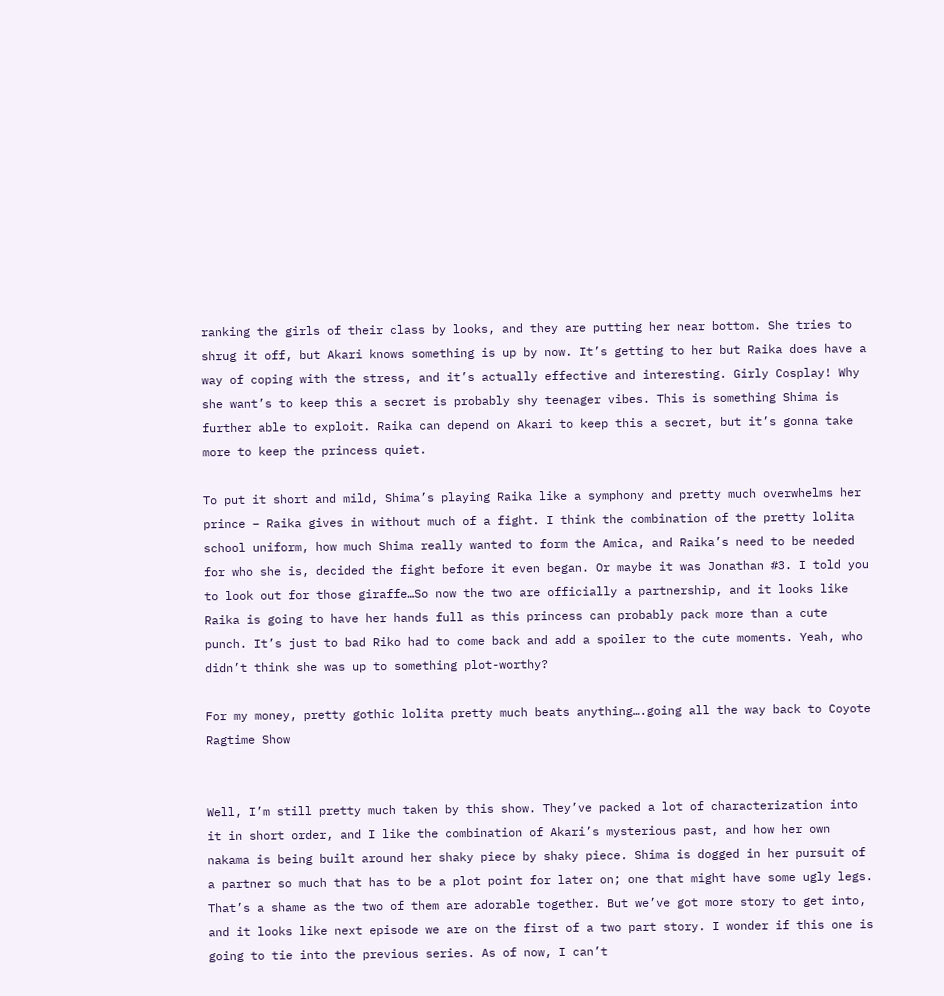ranking the girls of their class by looks, and they are putting her near bottom. She tries to shrug it off, but Akari knows something is up by now. It’s getting to her but Raika does have a way of coping with the stress, and it’s actually effective and interesting. Girly Cosplay! Why she want’s to keep this a secret is probably shy teenager vibes. This is something Shima is further able to exploit. Raika can depend on Akari to keep this a secret, but it’s gonna take more to keep the princess quiet.

To put it short and mild, Shima’s playing Raika like a symphony and pretty much overwhelms her prince – Raika gives in without much of a fight. I think the combination of the pretty lolita school uniform, how much Shima really wanted to form the Amica, and Raika’s need to be needed for who she is, decided the fight before it even began. Or maybe it was Jonathan #3. I told you to look out for those giraffe…So now the two are officially a partnership, and it looks like Raika is going to have her hands full as this princess can probably pack more than a cute punch. It’s just to bad Riko had to come back and add a spoiler to the cute moments. Yeah, who didn’t think she was up to something plot-worthy?

For my money, pretty gothic lolita pretty much beats anything….going all the way back to Coyote Ragtime Show


Well, I’m still pretty much taken by this show. They’ve packed a lot of characterization into it in short order, and I like the combination of Akari’s mysterious past, and how her own nakama is being built around her shaky piece by shaky piece. Shima is dogged in her pursuit of a partner so much that has to be a plot point for later on; one that might have some ugly legs. That’s a shame as the two of them are adorable together. But we’ve got more story to get into, and it looks like next episode we are on the first of a two part story. I wonder if this one is going to tie into the previous series. As of now, I can’t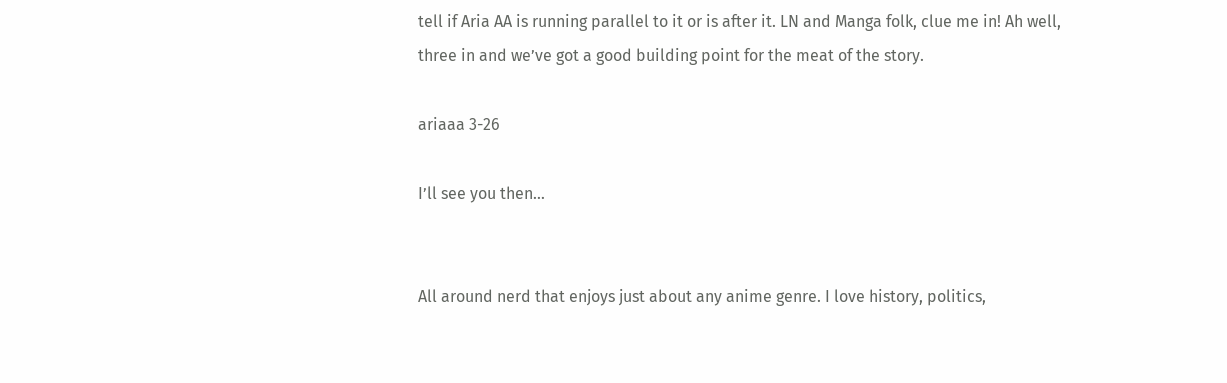tell if Aria AA is running parallel to it or is after it. LN and Manga folk, clue me in! Ah well, three in and we’ve got a good building point for the meat of the story.

ariaaa 3-26

I’ll see you then…


All around nerd that enjoys just about any anime genre. I love history, politics,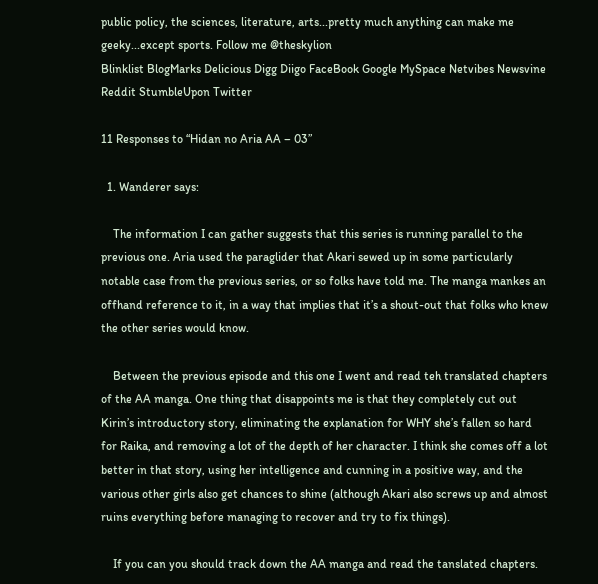public policy, the sciences, literature, arts...pretty much anything can make me geeky...except sports. Follow me @theskylion
Blinklist BlogMarks Delicious Digg Diigo FaceBook Google MySpace Netvibes Newsvine Reddit StumbleUpon Twitter

11 Responses to “Hidan no Aria AA – 03”

  1. Wanderer says:

    The information I can gather suggests that this series is running parallel to the previous one. Aria used the paraglider that Akari sewed up in some particularly notable case from the previous series, or so folks have told me. The manga mankes an offhand reference to it, in a way that implies that it’s a shout-out that folks who knew the other series would know.

    Between the previous episode and this one I went and read teh translated chapters of the AA manga. One thing that disappoints me is that they completely cut out Kirin’s introductory story, eliminating the explanation for WHY she’s fallen so hard for Raika, and removing a lot of the depth of her character. I think she comes off a lot better in that story, using her intelligence and cunning in a positive way, and the various other girls also get chances to shine (although Akari also screws up and almost ruins everything before managing to recover and try to fix things).

    If you can you should track down the AA manga and read the tanslated chapters.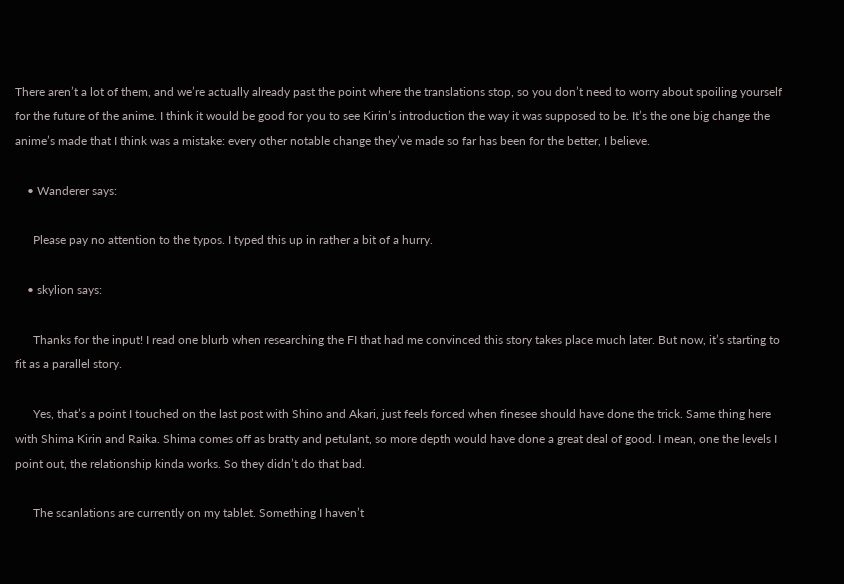There aren’t a lot of them, and we’re actually already past the point where the translations stop, so you don’t need to worry about spoiling yourself for the future of the anime. I think it would be good for you to see Kirin’s introduction the way it was supposed to be. It’s the one big change the anime’s made that I think was a mistake: every other notable change they’ve made so far has been for the better, I believe.

    • Wanderer says:

      Please pay no attention to the typos. I typed this up in rather a bit of a hurry.

    • skylion says:

      Thanks for the input! I read one blurb when researching the FI that had me convinced this story takes place much later. But now, it’s starting to fit as a parallel story.

      Yes, that’s a point I touched on the last post with Shino and Akari, just feels forced when finesee should have done the trick. Same thing here with Shima Kirin and Raika. Shima comes off as bratty and petulant, so more depth would have done a great deal of good. I mean, one the levels I point out, the relationship kinda works. So they didn’t do that bad.

      The scanlations are currently on my tablet. Something I haven’t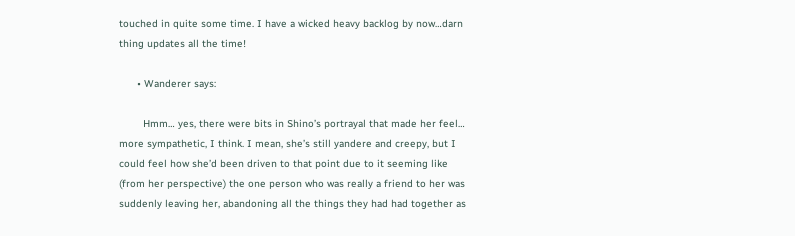touched in quite some time. I have a wicked heavy backlog by now…darn thing updates all the time!

      • Wanderer says:

        Hmm… yes, there were bits in Shino’s portrayal that made her feel… more sympathetic, I think. I mean, she’s still yandere and creepy, but I could feel how she’d been driven to that point due to it seeming like (from her perspective) the one person who was really a friend to her was suddenly leaving her, abandoning all the things they had had together as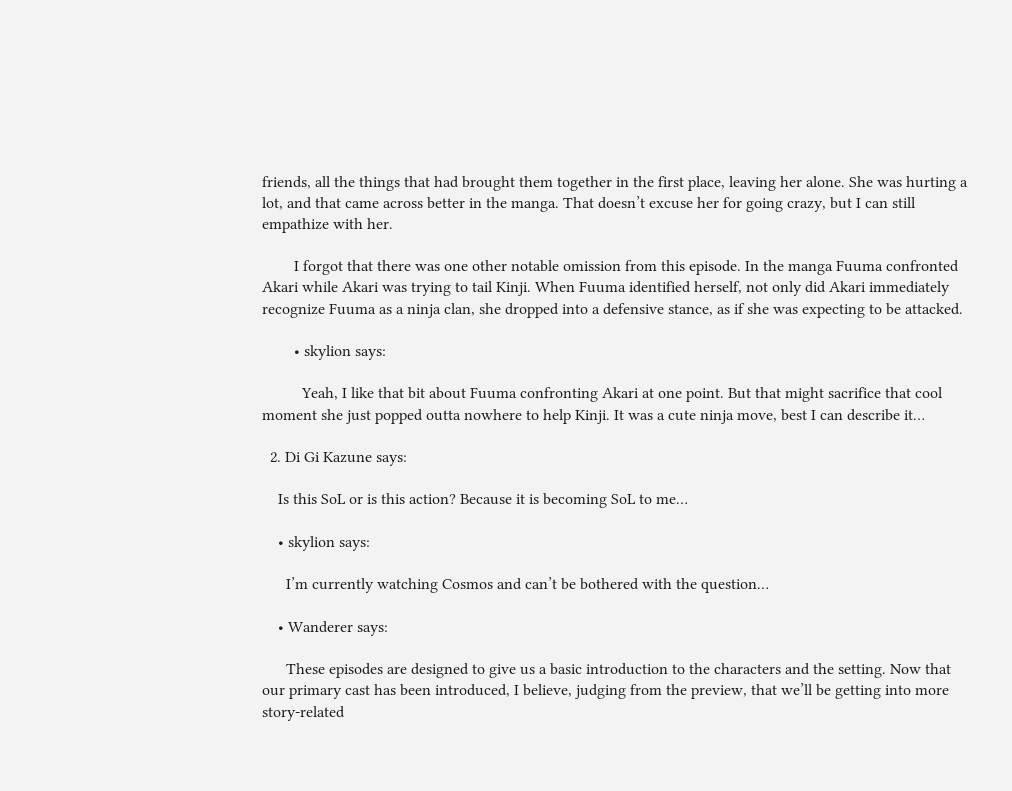friends, all the things that had brought them together in the first place, leaving her alone. She was hurting a lot, and that came across better in the manga. That doesn’t excuse her for going crazy, but I can still empathize with her.

        I forgot that there was one other notable omission from this episode. In the manga Fuuma confronted Akari while Akari was trying to tail Kinji. When Fuuma identified herself, not only did Akari immediately recognize Fuuma as a ninja clan, she dropped into a defensive stance, as if she was expecting to be attacked.

        • skylion says:

          Yeah, I like that bit about Fuuma confronting Akari at one point. But that might sacrifice that cool moment she just popped outta nowhere to help Kinji. It was a cute ninja move, best I can describe it…

  2. Di Gi Kazune says:

    Is this SoL or is this action? Because it is becoming SoL to me…

    • skylion says:

      I’m currently watching Cosmos and can’t be bothered with the question…

    • Wanderer says:

      These episodes are designed to give us a basic introduction to the characters and the setting. Now that our primary cast has been introduced, I believe, judging from the preview, that we’ll be getting into more story-related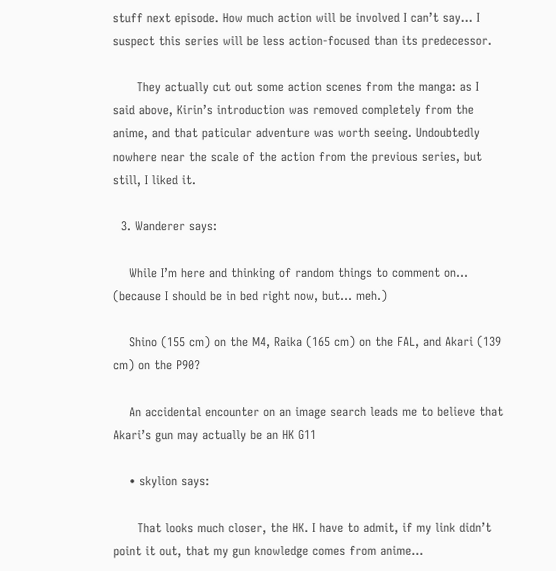stuff next episode. How much action will be involved I can’t say… I suspect this series will be less action-focused than its predecessor.

      They actually cut out some action scenes from the manga: as I said above, Kirin’s introduction was removed completely from the anime, and that paticular adventure was worth seeing. Undoubtedly nowhere near the scale of the action from the previous series, but still, I liked it.

  3. Wanderer says:

    While I’m here and thinking of random things to comment on… (because I should be in bed right now, but… meh.)

    Shino (155 cm) on the M4, Raika (165 cm) on the FAL, and Akari (139 cm) on the P90?

    An accidental encounter on an image search leads me to believe that Akari’s gun may actually be an HK G11

    • skylion says:

      That looks much closer, the HK. I have to admit, if my link didn’t point it out, that my gun knowledge comes from anime…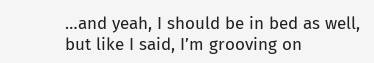…and yeah, I should be in bed as well, but like I said, I’m grooving on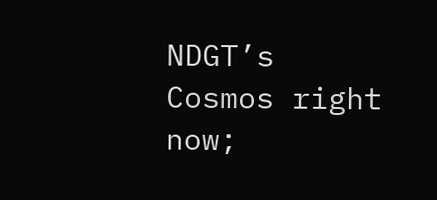NDGT’s Cosmos right now;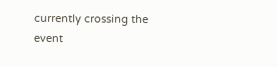currently crossing the event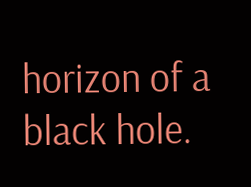horizon of a black hole.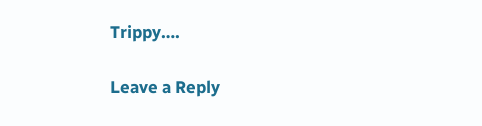Trippy….

Leave a Reply